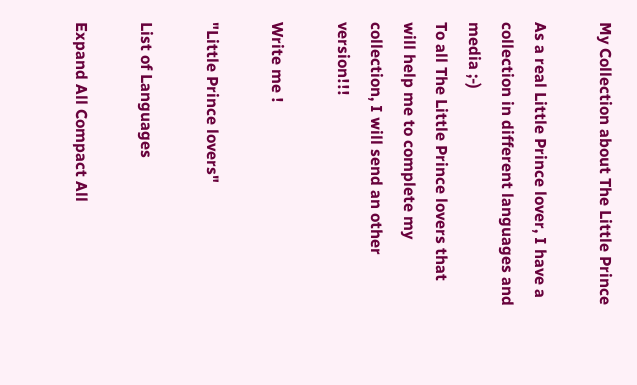My Collection about The Little Prince

As a real Little Prince lover, I have a collection in different languages and media ;-)
To all The Little Prince lovers that will help me to complete my collection, I will send an other version!!!

Write me !

"Little Prince lovers"

List of Languages

Expand All Compact All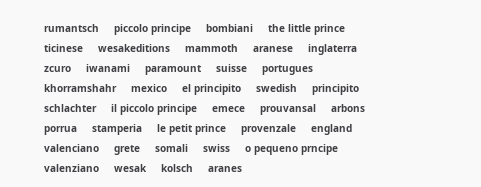rumantsch     piccolo principe     bombiani     the little prince     ticinese     wesakeditions     mammoth     aranese     inglaterra     zcuro     iwanami     paramount     suisse     portugues     khorramshahr     mexico     el principito     swedish     principito     schlachter     il piccolo principe     emece     prouvansal     arbons     porrua     stamperia     le petit prince     provenzale     england     valenciano     grete     somali     swiss     o pequeno prncipe     valenziano     wesak     kolsch     aranes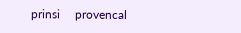prinsi     provencal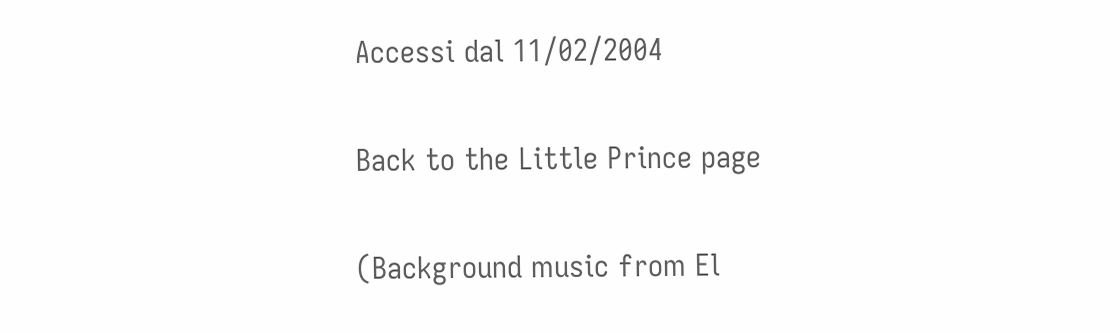Accessi dal 11/02/2004

Back to the Little Prince page

(Background music from El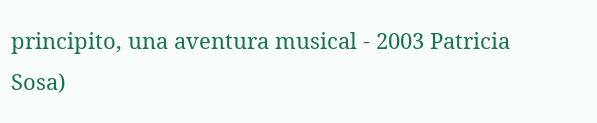principito, una aventura musical - 2003 Patricia Sosa)